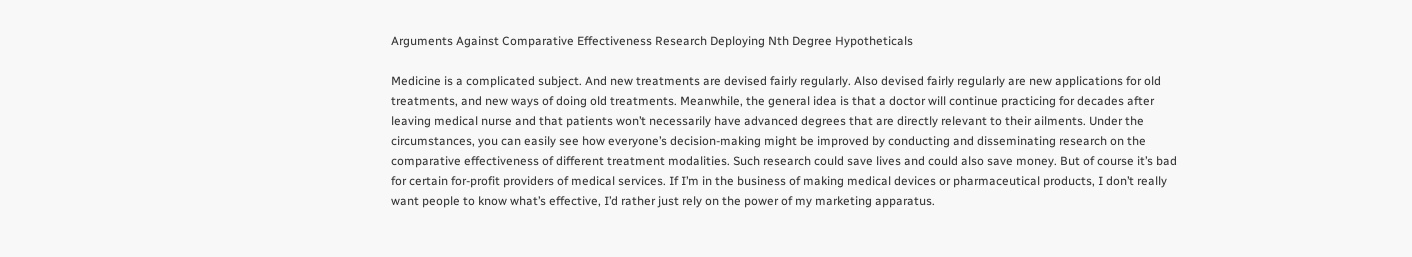Arguments Against Comparative Effectiveness Research Deploying Nth Degree Hypotheticals

Medicine is a complicated subject. And new treatments are devised fairly regularly. Also devised fairly regularly are new applications for old treatments, and new ways of doing old treatments. Meanwhile, the general idea is that a doctor will continue practicing for decades after leaving medical nurse and that patients won’t necessarily have advanced degrees that are directly relevant to their ailments. Under the circumstances, you can easily see how everyone’s decision-making might be improved by conducting and disseminating research on the comparative effectiveness of different treatment modalities. Such research could save lives and could also save money. But of course it’s bad for certain for-profit providers of medical services. If I’m in the business of making medical devices or pharmaceutical products, I don’t really want people to know what’s effective, I’d rather just rely on the power of my marketing apparatus.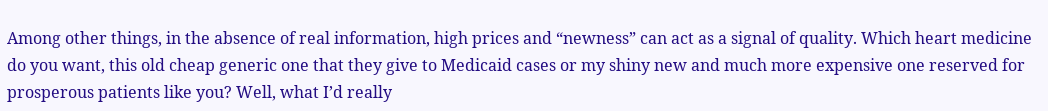Among other things, in the absence of real information, high prices and “newness” can act as a signal of quality. Which heart medicine do you want, this old cheap generic one that they give to Medicaid cases or my shiny new and much more expensive one reserved for prosperous patients like you? Well, what I’d really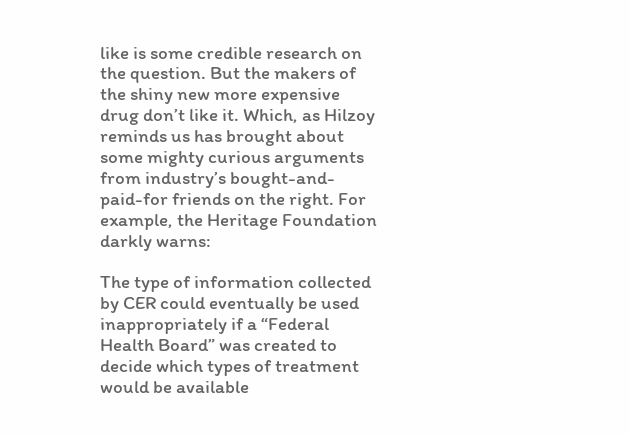like is some credible research on the question. But the makers of the shiny new more expensive drug don’t like it. Which, as Hilzoy reminds us has brought about some mighty curious arguments from industry’s bought-and-paid-for friends on the right. For example, the Heritage Foundation darkly warns:

The type of information collected by CER could eventually be used inappropriately if a “Federal Health Board” was created to decide which types of treatment would be available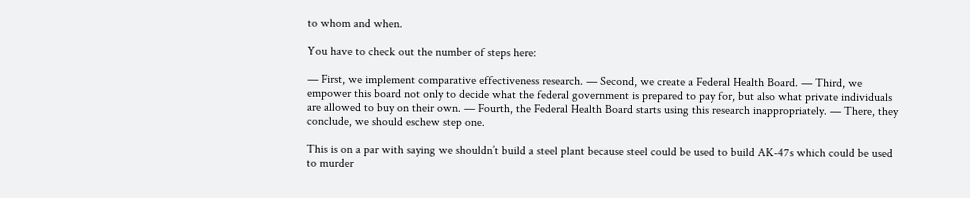to whom and when.

You have to check out the number of steps here:

— First, we implement comparative effectiveness research. — Second, we create a Federal Health Board. — Third, we empower this board not only to decide what the federal government is prepared to pay for, but also what private individuals are allowed to buy on their own. — Fourth, the Federal Health Board starts using this research inappropriately. — There, they conclude, we should eschew step one.

This is on a par with saying we shouldn’t build a steel plant because steel could be used to build AK-47s which could be used to murder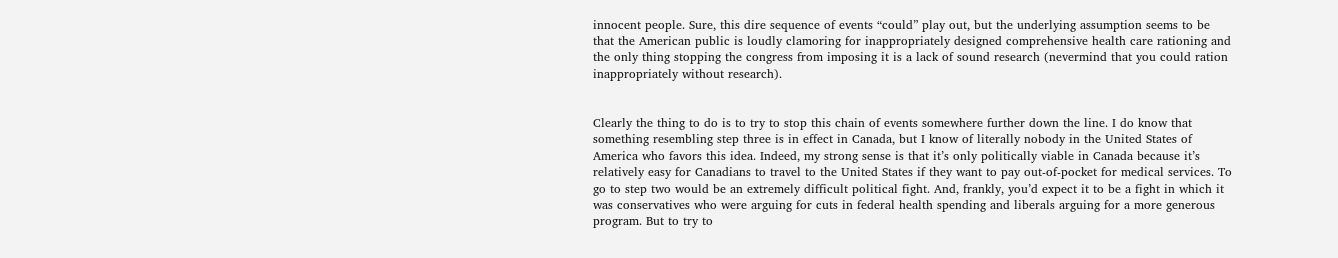innocent people. Sure, this dire sequence of events “could” play out, but the underlying assumption seems to be that the American public is loudly clamoring for inappropriately designed comprehensive health care rationing and the only thing stopping the congress from imposing it is a lack of sound research (nevermind that you could ration inappropriately without research).


Clearly the thing to do is to try to stop this chain of events somewhere further down the line. I do know that something resembling step three is in effect in Canada, but I know of literally nobody in the United States of America who favors this idea. Indeed, my strong sense is that it’s only politically viable in Canada because it’s relatively easy for Canadians to travel to the United States if they want to pay out-of-pocket for medical services. To go to step two would be an extremely difficult political fight. And, frankly, you’d expect it to be a fight in which it was conservatives who were arguing for cuts in federal health spending and liberals arguing for a more generous program. But to try to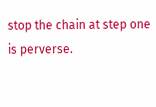stop the chain at step one is perverse.